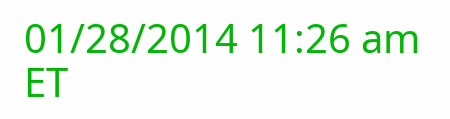01/28/2014 11:26 am ET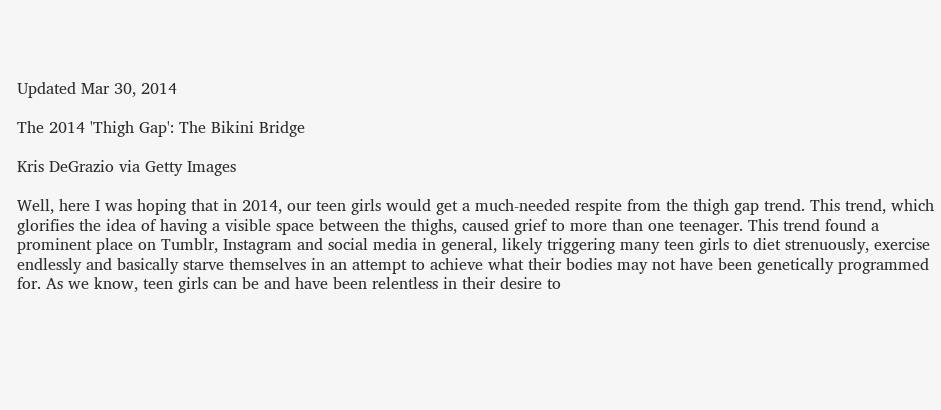Updated Mar 30, 2014

The 2014 'Thigh Gap': The Bikini Bridge

Kris DeGrazio via Getty Images

Well, here I was hoping that in 2014, our teen girls would get a much-needed respite from the thigh gap trend. This trend, which glorifies the idea of having a visible space between the thighs, caused grief to more than one teenager. This trend found a prominent place on Tumblr, Instagram and social media in general, likely triggering many teen girls to diet strenuously, exercise endlessly and basically starve themselves in an attempt to achieve what their bodies may not have been genetically programmed for. As we know, teen girls can be and have been relentless in their desire to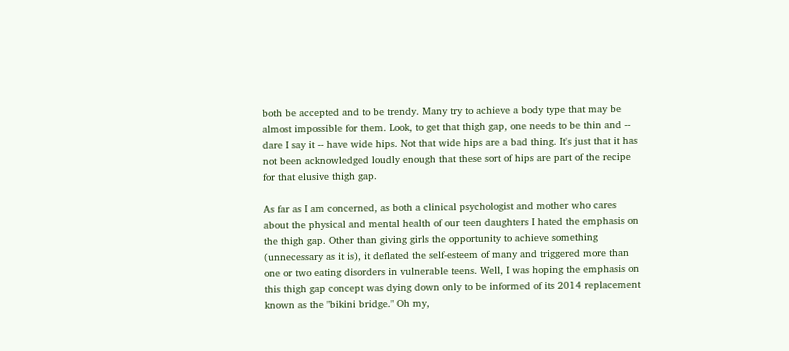both be accepted and to be trendy. Many try to achieve a body type that may be almost impossible for them. Look, to get that thigh gap, one needs to be thin and -- dare I say it -- have wide hips. Not that wide hips are a bad thing. It's just that it has not been acknowledged loudly enough that these sort of hips are part of the recipe for that elusive thigh gap.

As far as I am concerned, as both a clinical psychologist and mother who cares about the physical and mental health of our teen daughters I hated the emphasis on the thigh gap. Other than giving girls the opportunity to achieve something (unnecessary as it is), it deflated the self-esteem of many and triggered more than one or two eating disorders in vulnerable teens. Well, I was hoping the emphasis on this thigh gap concept was dying down only to be informed of its 2014 replacement known as the "bikini bridge." Oh my,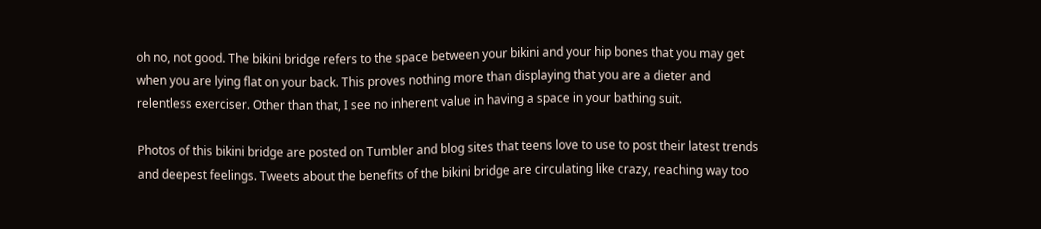oh no, not good. The bikini bridge refers to the space between your bikini and your hip bones that you may get when you are lying flat on your back. This proves nothing more than displaying that you are a dieter and relentless exerciser. Other than that, I see no inherent value in having a space in your bathing suit.

Photos of this bikini bridge are posted on Tumbler and blog sites that teens love to use to post their latest trends and deepest feelings. Tweets about the benefits of the bikini bridge are circulating like crazy, reaching way too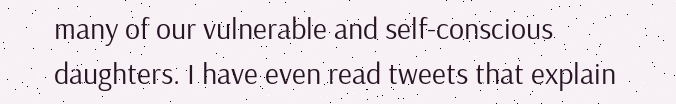many of our vulnerable and self-conscious daughters. I have even read tweets that explain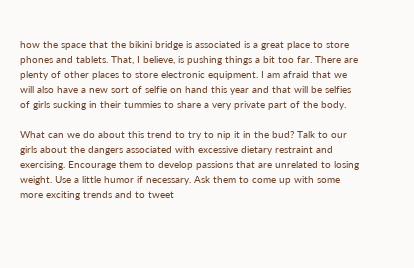how the space that the bikini bridge is associated is a great place to store phones and tablets. That, I believe, is pushing things a bit too far. There are plenty of other places to store electronic equipment. I am afraid that we will also have a new sort of selfie on hand this year and that will be selfies of girls sucking in their tummies to share a very private part of the body.

What can we do about this trend to try to nip it in the bud? Talk to our girls about the dangers associated with excessive dietary restraint and exercising. Encourage them to develop passions that are unrelated to losing weight. Use a little humor if necessary. Ask them to come up with some more exciting trends and to tweet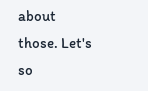about those. Let's so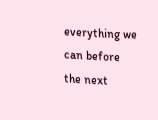everything we can before the next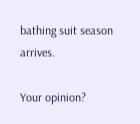bathing suit season arrives.

Your opinion?